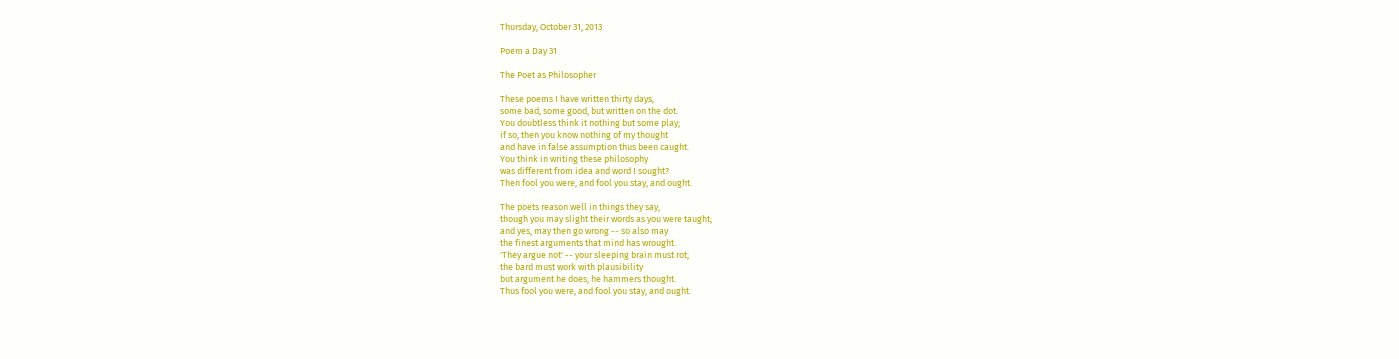Thursday, October 31, 2013

Poem a Day 31

The Poet as Philosopher

These poems I have written thirty days,
some bad, some good, but written on the dot.
You doubtless think it nothing but some play;
if so, then you know nothing of my thought
and have in false assumption thus been caught.
You think in writing these philosophy
was different from idea and word I sought?
Then fool you were, and fool you stay, and ought.

The poets reason well in things they say,
though you may slight their words as you were taught;
and yes, may then go wrong -- so also may
the finest arguments that mind has wrought.
'They argue not' -- your sleeping brain must rot;
the bard must work with plausibility
but argument he does; he hammers thought.
Thus fool you were, and fool you stay, and ought.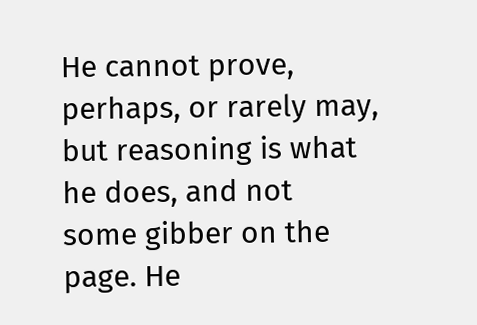He cannot prove, perhaps, or rarely may,
but reasoning is what he does, and not
some gibber on the page. He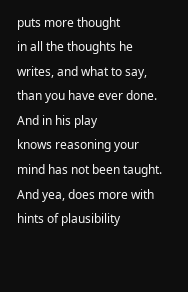puts more thought
in all the thoughts he writes, and what to say,
than you have ever done. And in his play
knows reasoning your mind has not been taught.
And yea, does more with hints of plausibility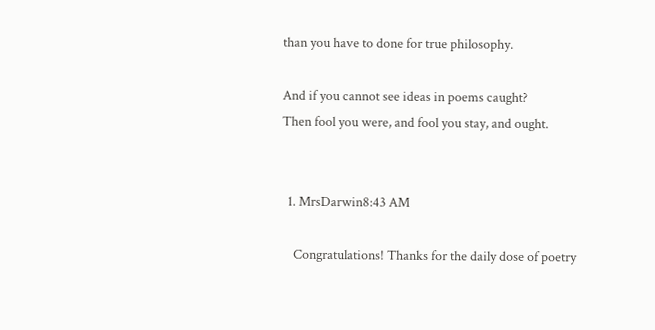than you have to done for true philosophy.

And if you cannot see ideas in poems caught?
Then fool you were, and fool you stay, and ought.


  1. MrsDarwin8:43 AM

    Congratulations! Thanks for the daily dose of poetry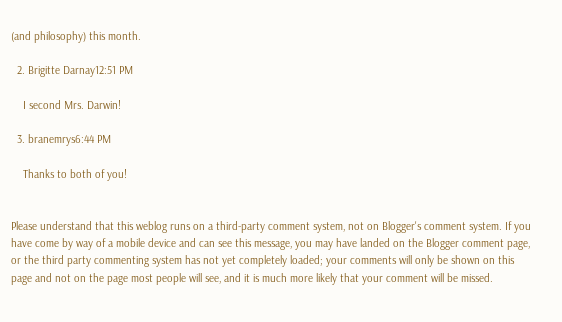(and philosophy) this month.

  2. Brigitte Darnay12:51 PM

    I second Mrs. Darwin!

  3. branemrys6:44 PM

    Thanks to both of you!


Please understand that this weblog runs on a third-party comment system, not on Blogger's comment system. If you have come by way of a mobile device and can see this message, you may have landed on the Blogger comment page, or the third party commenting system has not yet completely loaded; your comments will only be shown on this page and not on the page most people will see, and it is much more likely that your comment will be missed.